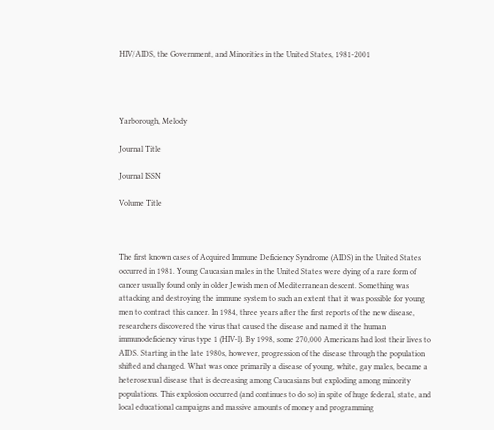HIV/AIDS, the Government, and Minorities in the United States, 1981-2001




Yarborough, Melody

Journal Title

Journal ISSN

Volume Title



The first known cases of Acquired Immune Deficiency Syndrome (AIDS) in the United States occurred in 1981. Young Caucasian males in the United States were dying of a rare form of cancer usually found only in older Jewish men of Mediterranean descent. Something was attacking and destroying the immune system to such an extent that it was possible for young men to contract this cancer. In 1984, three years after the first reports of the new disease, researchers discovered the virus that caused the disease and named it the human immunodeficiency virus type 1 (HIV-l). By 1998, some 270,000 Americans had lost their lives to AIDS. Starting in the late 1980s, however, progression of the disease through the population shifted and changed. What was once primarily a disease of young, white, gay males, became a heterosexual disease that is decreasing among Caucasians but exploding among minority populations. This explosion occurred (and continues to do so) in spite of huge federal, state, and local educational campaigns and massive amounts of money and programming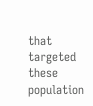that targeted these population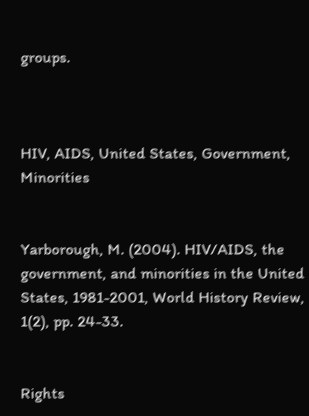groups.



HIV, AIDS, United States, Government, Minorities


Yarborough, M. (2004). HIV/AIDS, the government, and minorities in the United States, 1981-2001, World History Review, 1(2), pp. 24-33.


Rights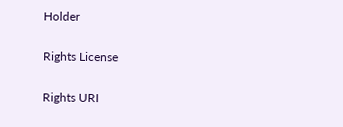Holder

Rights License

Rights URI